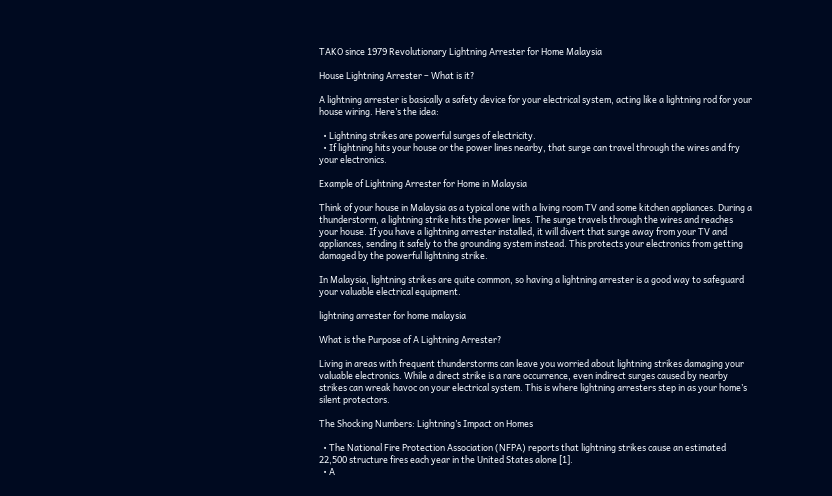TAKO since 1979 Revolutionary Lightning Arrester for Home Malaysia

House Lightning Arrester – What is it?

A lightning arrester is basically a safety device for your electrical system, acting like a lightning rod for your house wiring. Here’s the idea:

  • Lightning strikes are powerful surges of electricity.
  • If lightning hits your house or the power lines nearby, that surge can travel through the wires and fry your electronics.

Example of Lightning Arrester for Home in Malaysia

Think of your house in Malaysia as a typical one with a living room TV and some kitchen appliances. During a thunderstorm, a lightning strike hits the power lines. The surge travels through the wires and reaches your house. If you have a lightning arrester installed, it will divert that surge away from your TV and appliances, sending it safely to the grounding system instead. This protects your electronics from getting damaged by the powerful lightning strike.

In Malaysia, lightning strikes are quite common, so having a lightning arrester is a good way to safeguard your valuable electrical equipment.

lightning arrester for home malaysia

What is the Purpose of A Lightning Arrester?

Living in areas with frequent thunderstorms can leave you worried about lightning strikes damaging your valuable electronics. While a direct strike is a rare occurrence, even indirect surges caused by nearby strikes can wreak havoc on your electrical system. This is where lightning arresters step in as your home’s silent protectors.

The Shocking Numbers: Lightning’s Impact on Homes

  • The National Fire Protection Association (NFPA) reports that lightning strikes cause an estimated 22,500 structure fires each year in the United States alone [1].
  • A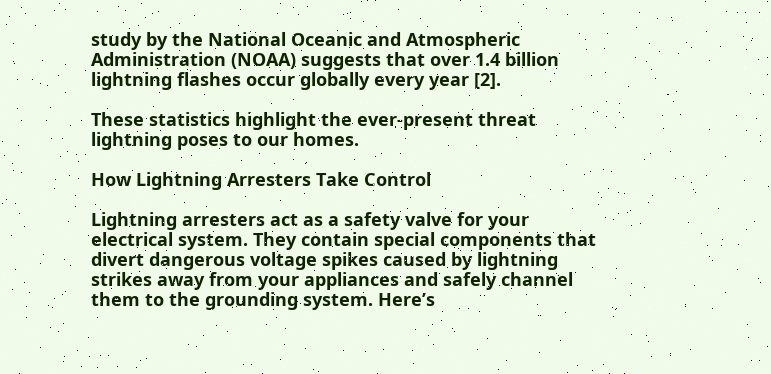study by the National Oceanic and Atmospheric Administration (NOAA) suggests that over 1.4 billion lightning flashes occur globally every year [2].

These statistics highlight the ever-present threat lightning poses to our homes.

How Lightning Arresters Take Control

Lightning arresters act as a safety valve for your electrical system. They contain special components that divert dangerous voltage spikes caused by lightning strikes away from your appliances and safely channel them to the grounding system. Here’s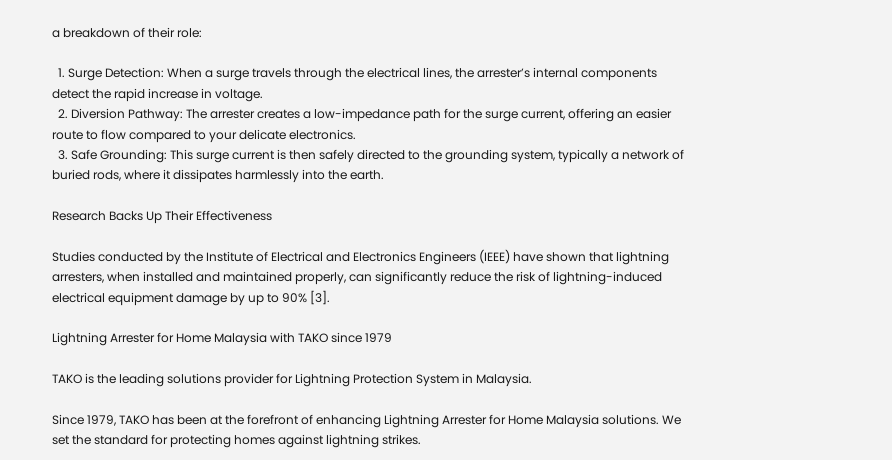a breakdown of their role:

  1. Surge Detection: When a surge travels through the electrical lines, the arrester’s internal components detect the rapid increase in voltage.
  2. Diversion Pathway: The arrester creates a low-impedance path for the surge current, offering an easier route to flow compared to your delicate electronics.
  3. Safe Grounding: This surge current is then safely directed to the grounding system, typically a network of buried rods, where it dissipates harmlessly into the earth.

Research Backs Up Their Effectiveness

Studies conducted by the Institute of Electrical and Electronics Engineers (IEEE) have shown that lightning arresters, when installed and maintained properly, can significantly reduce the risk of lightning-induced electrical equipment damage by up to 90% [3].

Lightning Arrester for Home Malaysia with TAKO since 1979

TAKO is the leading solutions provider for Lightning Protection System in Malaysia.

Since 1979, TAKO has been at the forefront of enhancing Lightning Arrester for Home Malaysia solutions. We set the standard for protecting homes against lightning strikes.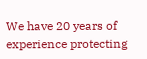We have 20 years of experience protecting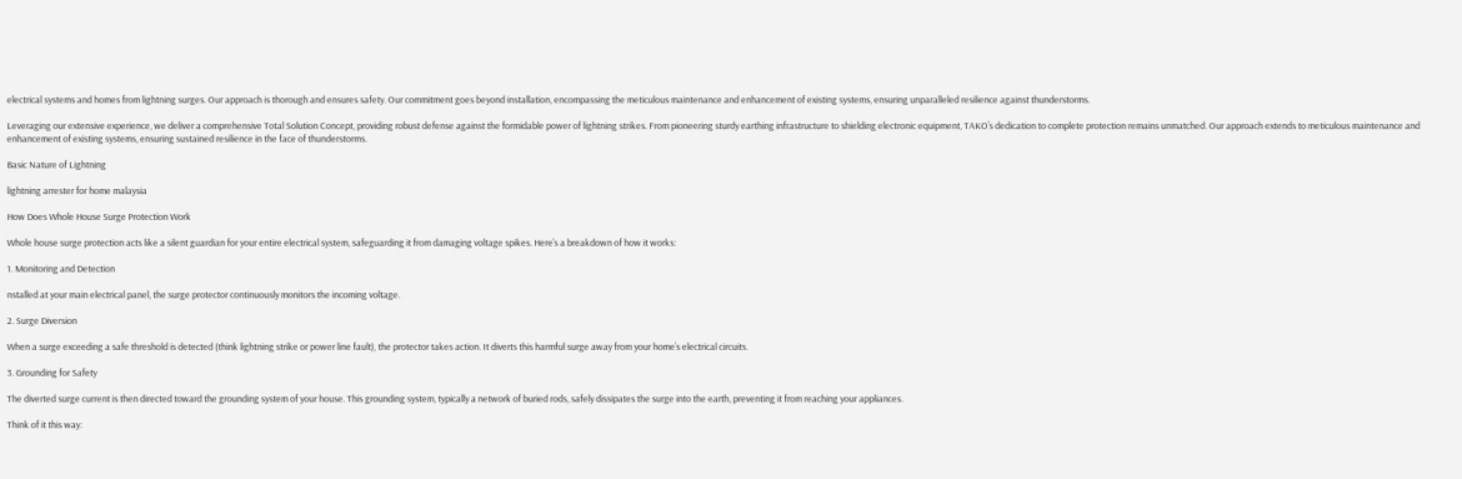electrical systems and homes from lightning surges. Our approach is thorough and ensures safety. Our commitment goes beyond installation, encompassing the meticulous maintenance and enhancement of existing systems, ensuring unparalleled resilience against thunderstorms.

Leveraging our extensive experience, we deliver a comprehensive Total Solution Concept, providing robust defense against the formidable power of lightning strikes. From pioneering sturdy earthing infrastructure to shielding electronic equipment, TAKO’s dedication to complete protection remains unmatched. Our approach extends to meticulous maintenance and enhancement of existing systems, ensuring sustained resilience in the face of thunderstorms.

Basic Nature of Lightning

lightning arrester for home malaysia

How Does Whole House Surge Protection Work

Whole house surge protection acts like a silent guardian for your entire electrical system, safeguarding it from damaging voltage spikes. Here’s a breakdown of how it works:

1. Monitoring and Detection

nstalled at your main electrical panel, the surge protector continuously monitors the incoming voltage.

2. Surge Diversion

When a surge exceeding a safe threshold is detected (think lightning strike or power line fault), the protector takes action. It diverts this harmful surge away from your home’s electrical circuits.

3. Grounding for Safety

The diverted surge current is then directed toward the grounding system of your house. This grounding system, typically a network of buried rods, safely dissipates the surge into the earth, preventing it from reaching your appliances.

Think of it this way: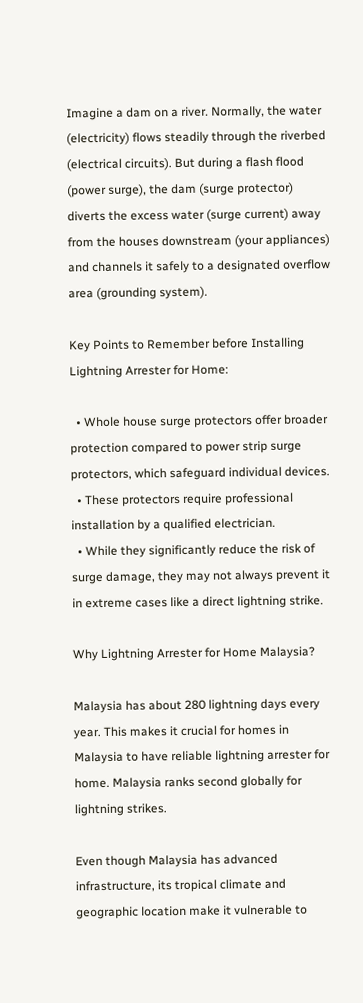Imagine a dam on a river. Normally, the water (electricity) flows steadily through the riverbed (electrical circuits). But during a flash flood (power surge), the dam (surge protector) diverts the excess water (surge current) away from the houses downstream (your appliances) and channels it safely to a designated overflow area (grounding system).

Key Points to Remember before Installing Lightning Arrester for Home:

  • Whole house surge protectors offer broader protection compared to power strip surge protectors, which safeguard individual devices.
  • These protectors require professional installation by a qualified electrician.
  • While they significantly reduce the risk of surge damage, they may not always prevent it in extreme cases like a direct lightning strike.

Why Lightning Arrester for Home Malaysia?

Malaysia has about 280 lightning days every year. This makes it crucial for homes in Malaysia to have reliable lightning arrester for home. Malaysia ranks second globally for lightning strikes.

Even though Malaysia has advanced infrastructure, its tropical climate and geographic location make it vulnerable to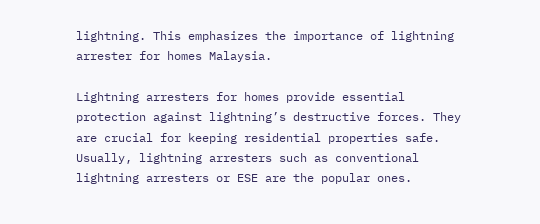lightning. This emphasizes the importance of lightning arrester for homes Malaysia.

Lightning arresters for homes provide essential protection against lightning’s destructive forces. They are crucial for keeping residential properties safe. Usually, lightning arresters such as conventional lightning arresters or ESE are the popular ones.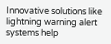Innovative solutions like lightning warning alert systems help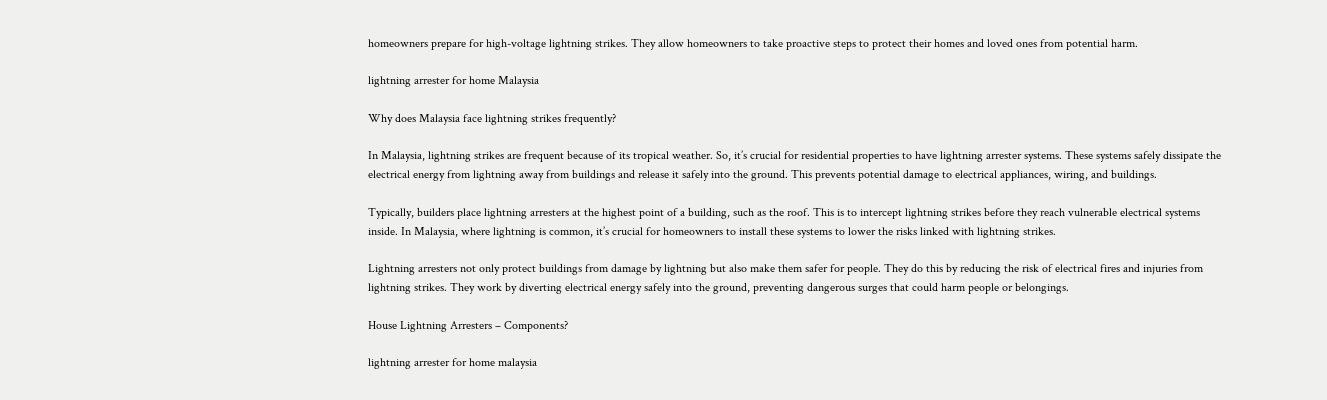homeowners prepare for high-voltage lightning strikes. They allow homeowners to take proactive steps to protect their homes and loved ones from potential harm.

lightning arrester for home Malaysia

Why does Malaysia face lightning strikes frequently?

In Malaysia, lightning strikes are frequent because of its tropical weather. So, it’s crucial for residential properties to have lightning arrester systems. These systems safely dissipate the electrical energy from lightning away from buildings and release it safely into the ground. This prevents potential damage to electrical appliances, wiring, and buildings.

Typically, builders place lightning arresters at the highest point of a building, such as the roof. This is to intercept lightning strikes before they reach vulnerable electrical systems inside. In Malaysia, where lightning is common, it’s crucial for homeowners to install these systems to lower the risks linked with lightning strikes.

Lightning arresters not only protect buildings from damage by lightning but also make them safer for people. They do this by reducing the risk of electrical fires and injuries from lightning strikes. They work by diverting electrical energy safely into the ground, preventing dangerous surges that could harm people or belongings.

House Lightning Arresters – Components?

lightning arrester for home malaysia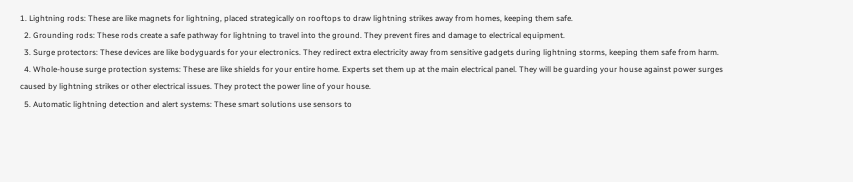1. Lightning rods: These are like magnets for lightning, placed strategically on rooftops to draw lightning strikes away from homes, keeping them safe.
  2. Grounding rods: These rods create a safe pathway for lightning to travel into the ground. They prevent fires and damage to electrical equipment.
  3. Surge protectors: These devices are like bodyguards for your electronics. They redirect extra electricity away from sensitive gadgets during lightning storms, keeping them safe from harm.
  4. Whole-house surge protection systems: These are like shields for your entire home. Experts set them up at the main electrical panel. They will be guarding your house against power surges caused by lightning strikes or other electrical issues. They protect the power line of your house.
  5. Automatic lightning detection and alert systems: These smart solutions use sensors to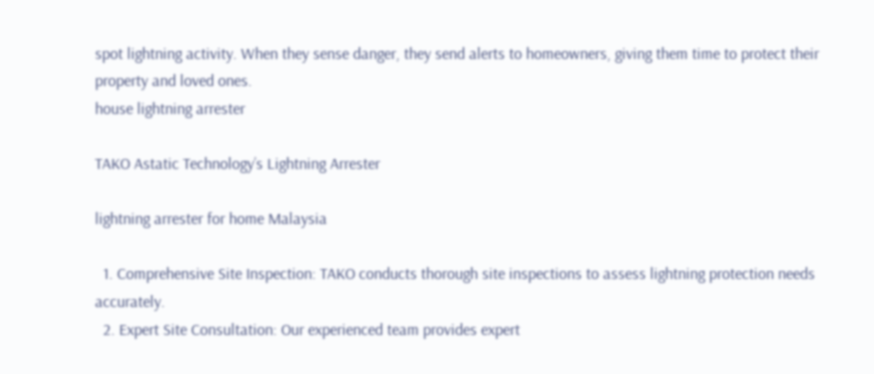spot lightning activity. When they sense danger, they send alerts to homeowners, giving them time to protect their property and loved ones.
house lightning arrester

TAKO Astatic Technology’s Lightning Arrester

lightning arrester for home Malaysia

  1. Comprehensive Site Inspection: TAKO conducts thorough site inspections to assess lightning protection needs accurately.
  2. Expert Site Consultation: Our experienced team provides expert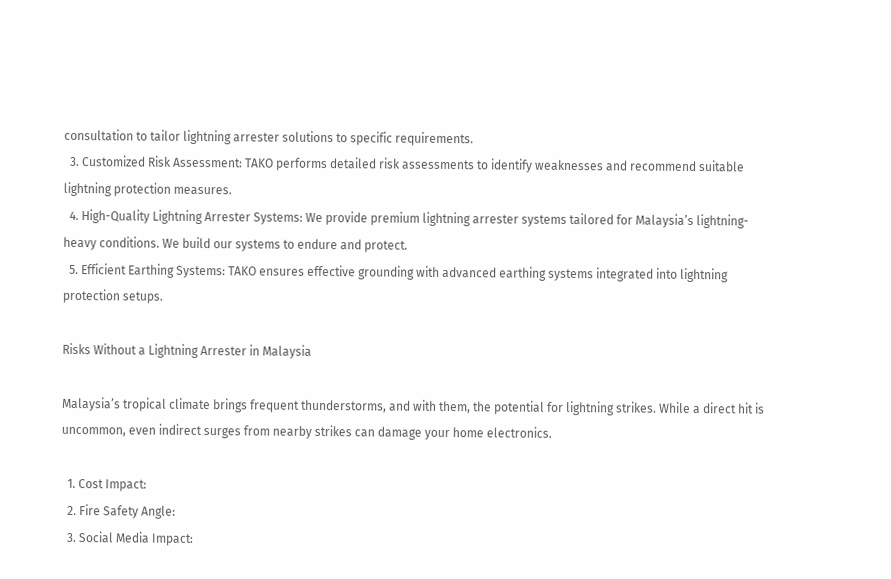consultation to tailor lightning arrester solutions to specific requirements.
  3. Customized Risk Assessment: TAKO performs detailed risk assessments to identify weaknesses and recommend suitable lightning protection measures.
  4. High-Quality Lightning Arrester Systems: We provide premium lightning arrester systems tailored for Malaysia’s lightning-heavy conditions. We build our systems to endure and protect.
  5. Efficient Earthing Systems: TAKO ensures effective grounding with advanced earthing systems integrated into lightning protection setups.

Risks Without a Lightning Arrester in Malaysia

Malaysia’s tropical climate brings frequent thunderstorms, and with them, the potential for lightning strikes. While a direct hit is uncommon, even indirect surges from nearby strikes can damage your home electronics.

  1. Cost Impact:
  2. Fire Safety Angle:
  3. Social Media Impact: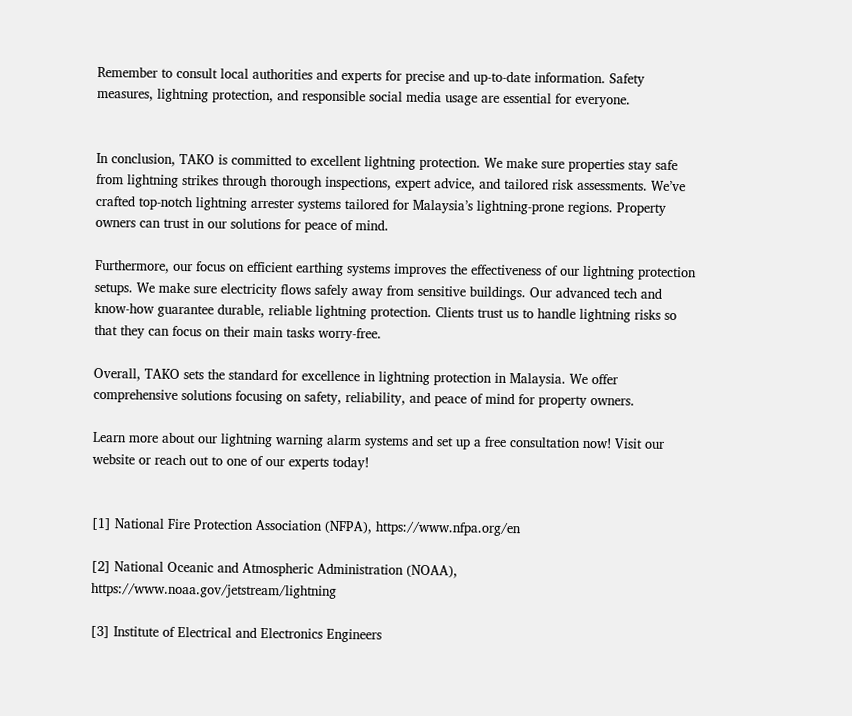Remember to consult local authorities and experts for precise and up-to-date information. Safety measures, lightning protection, and responsible social media usage are essential for everyone.


In conclusion, TAKO is committed to excellent lightning protection. We make sure properties stay safe from lightning strikes through thorough inspections, expert advice, and tailored risk assessments. We’ve crafted top-notch lightning arrester systems tailored for Malaysia’s lightning-prone regions. Property owners can trust in our solutions for peace of mind.

Furthermore, our focus on efficient earthing systems improves the effectiveness of our lightning protection setups. We make sure electricity flows safely away from sensitive buildings. Our advanced tech and know-how guarantee durable, reliable lightning protection. Clients trust us to handle lightning risks so that they can focus on their main tasks worry-free.

Overall, TAKO sets the standard for excellence in lightning protection in Malaysia. We offer comprehensive solutions focusing on safety, reliability, and peace of mind for property owners.

Learn more about our lightning warning alarm systems and set up a free consultation now! Visit our website or reach out to one of our experts today!


[1] National Fire Protection Association (NFPA), https://www.nfpa.org/en

[2] National Oceanic and Atmospheric Administration (NOAA), https://www.noaa.gov/jetstream/lightning

[3] Institute of Electrical and Electronics Engineers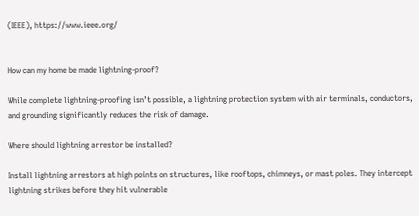(IEEE), https://www.ieee.org/


How can my home be made lightning-proof?

While complete lightning-proofing isn’t possible, a lightning protection system with air terminals, conductors, and grounding significantly reduces the risk of damage.

Where should lightning arrestor be installed?

Install lightning arrestors at high points on structures, like rooftops, chimneys, or mast poles. They intercept lightning strikes before they hit vulnerable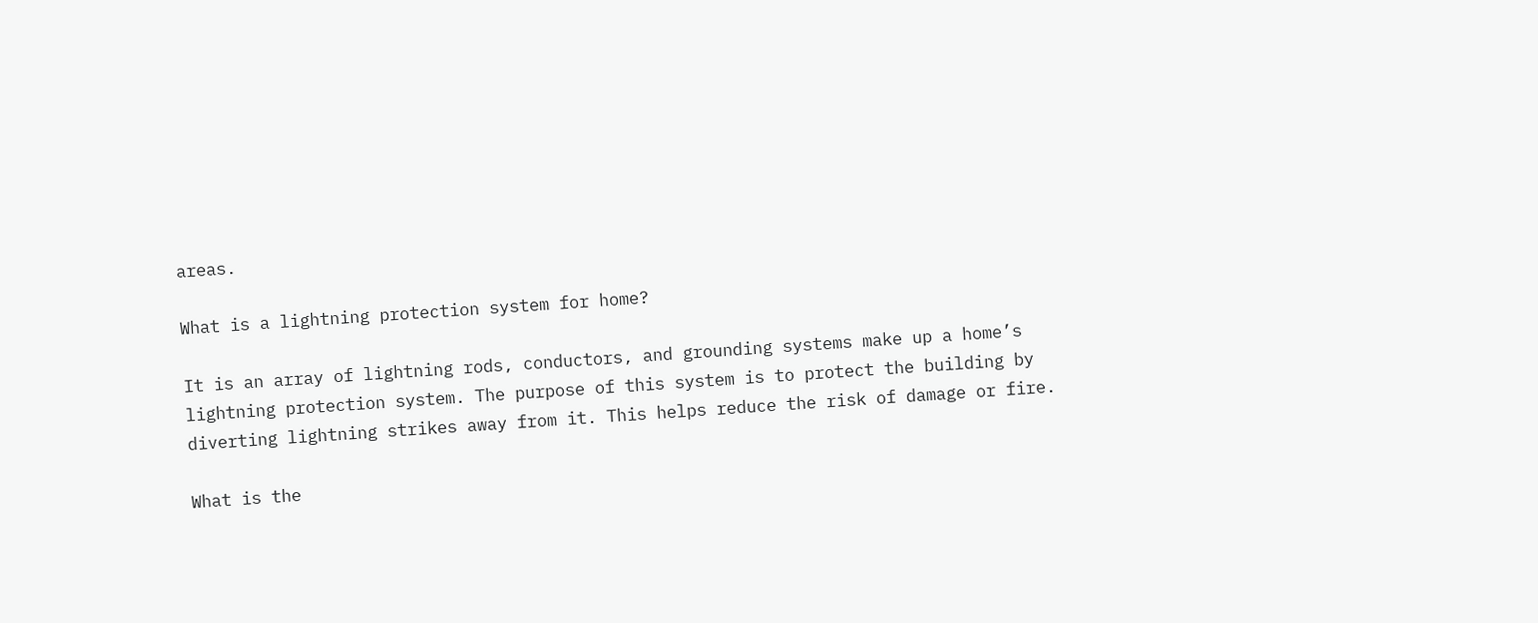areas.

What is a lightning protection system for home?

It is an array of lightning rods, conductors, and grounding systems make up a home’s lightning protection system. The purpose of this system is to protect the building by diverting lightning strikes away from it. This helps reduce the risk of damage or fire.

What is the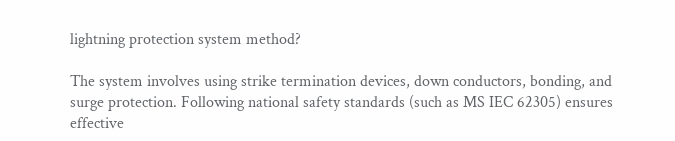lightning protection system method?

The system involves using strike termination devices, down conductors, bonding, and surge protection. Following national safety standards (such as MS IEC 62305) ensures effective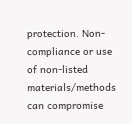protection. Non-compliance or use of non-listed materials/methods can compromise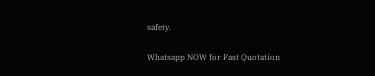safety.

Whatsapp NOW for Fast Quotation